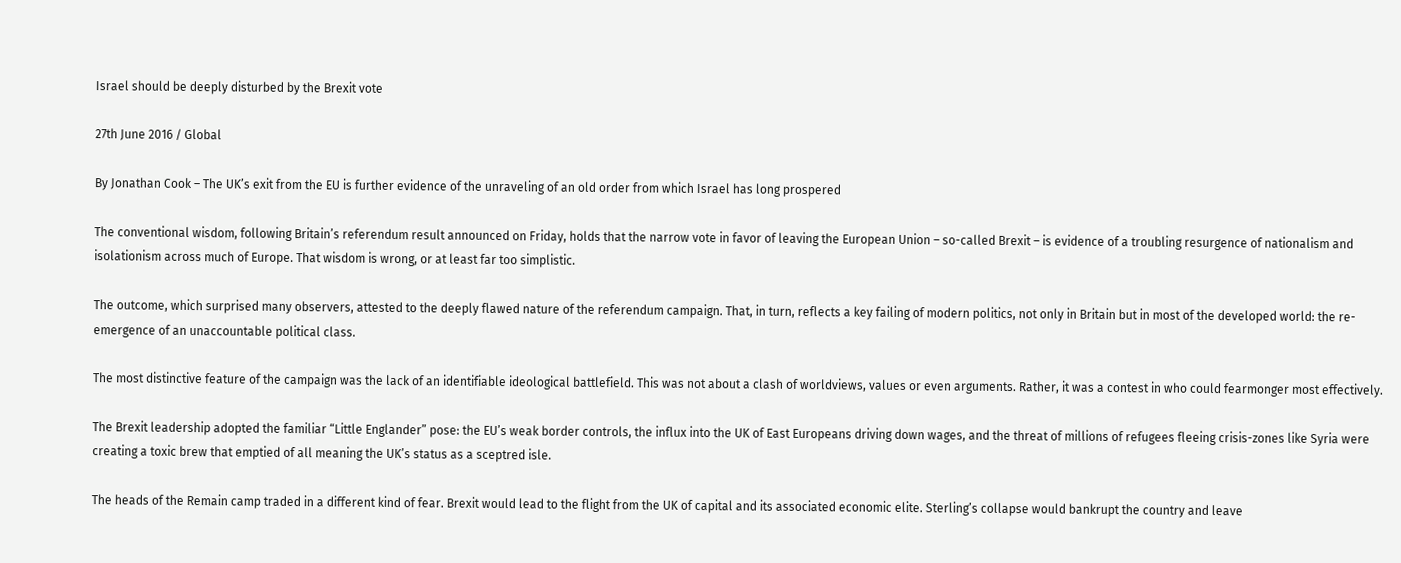Israel should be deeply disturbed by the Brexit vote

27th June 2016 / Global

By Jonathan Cook – The UK’s exit from the EU is further evidence of the unraveling of an old order from which Israel has long prospered

The conventional wisdom, following Britain’s referendum result announced on Friday, holds that the narrow vote in favor of leaving the European Union – so-called Brexit – is evidence of a troubling resurgence of nationalism and isolationism across much of Europe. That wisdom is wrong, or at least far too simplistic.

The outcome, which surprised many observers, attested to the deeply flawed nature of the referendum campaign. That, in turn, reflects a key failing of modern politics, not only in Britain but in most of the developed world: the re-emergence of an unaccountable political class.

The most distinctive feature of the campaign was the lack of an identifiable ideological battlefield. This was not about a clash of worldviews, values or even arguments. Rather, it was a contest in who could fearmonger most effectively.

The Brexit leadership adopted the familiar “Little Englander” pose: the EU’s weak border controls, the influx into the UK of East Europeans driving down wages, and the threat of millions of refugees fleeing crisis-zones like Syria were creating a toxic brew that emptied of all meaning the UK’s status as a sceptred isle.

The heads of the Remain camp traded in a different kind of fear. Brexit would lead to the flight from the UK of capital and its associated economic elite. Sterling’s collapse would bankrupt the country and leave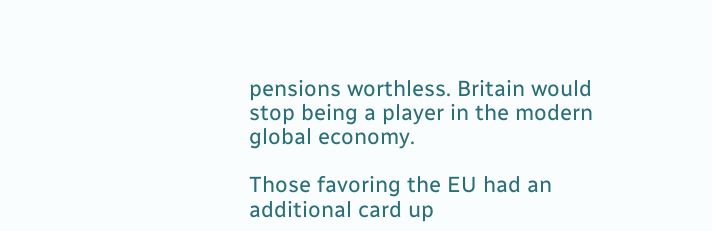pensions worthless. Britain would stop being a player in the modern global economy.

Those favoring the EU had an additional card up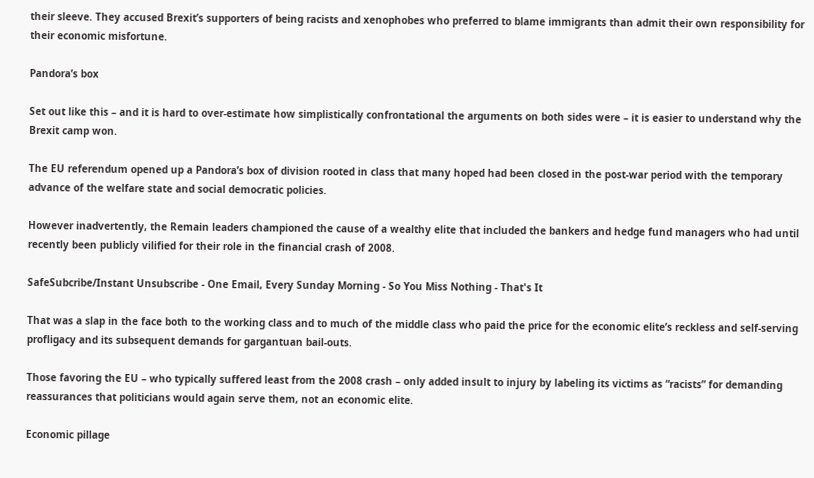their sleeve. They accused Brexit’s supporters of being racists and xenophobes who preferred to blame immigrants than admit their own responsibility for their economic misfortune.

Pandora’s box

Set out like this – and it is hard to over-estimate how simplistically confrontational the arguments on both sides were – it is easier to understand why the Brexit camp won.

The EU referendum opened up a Pandora’s box of division rooted in class that many hoped had been closed in the post-war period with the temporary advance of the welfare state and social democratic policies.

However inadvertently, the Remain leaders championed the cause of a wealthy elite that included the bankers and hedge fund managers who had until recently been publicly vilified for their role in the financial crash of 2008.

SafeSubcribe/Instant Unsubscribe - One Email, Every Sunday Morning - So You Miss Nothing - That's It

That was a slap in the face both to the working class and to much of the middle class who paid the price for the economic elite’s reckless and self-serving profligacy and its subsequent demands for gargantuan bail-outs.

Those favoring the EU – who typically suffered least from the 2008 crash – only added insult to injury by labeling its victims as “racists” for demanding reassurances that politicians would again serve them, not an economic elite.

Economic pillage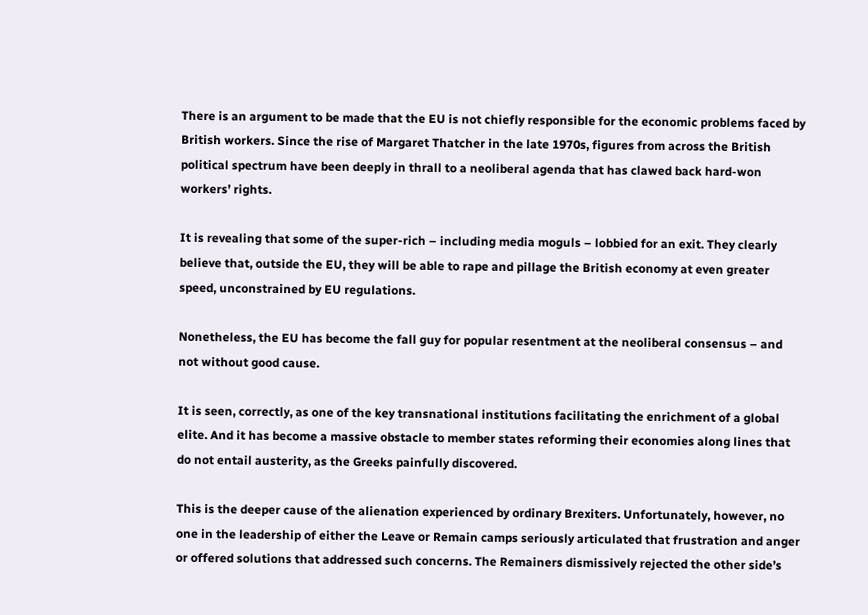There is an argument to be made that the EU is not chiefly responsible for the economic problems faced by British workers. Since the rise of Margaret Thatcher in the late 1970s, figures from across the British political spectrum have been deeply in thrall to a neoliberal agenda that has clawed back hard-won workers’ rights.

It is revealing that some of the super-rich – including media moguls – lobbied for an exit. They clearly believe that, outside the EU, they will be able to rape and pillage the British economy at even greater speed, unconstrained by EU regulations.

Nonetheless, the EU has become the fall guy for popular resentment at the neoliberal consensus – and not without good cause.

It is seen, correctly, as one of the key transnational institutions facilitating the enrichment of a global elite. And it has become a massive obstacle to member states reforming their economies along lines that do not entail austerity, as the Greeks painfully discovered.

This is the deeper cause of the alienation experienced by ordinary Brexiters. Unfortunately, however, no one in the leadership of either the Leave or Remain camps seriously articulated that frustration and anger or offered solutions that addressed such concerns. The Remainers dismissively rejected the other side’s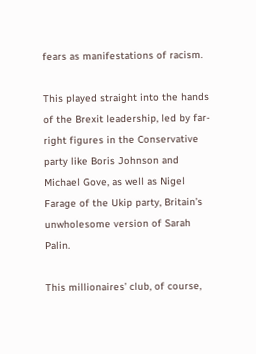fears as manifestations of racism.

This played straight into the hands of the Brexit leadership, led by far-right figures in the Conservative party like Boris Johnson and Michael Gove, as well as Nigel Farage of the Ukip party, Britain’s unwholesome version of Sarah Palin.

This millionaires’ club, of course,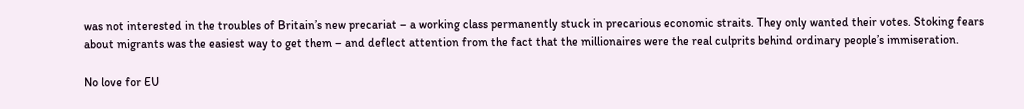was not interested in the troubles of Britain’s new precariat – a working class permanently stuck in precarious economic straits. They only wanted their votes. Stoking fears about migrants was the easiest way to get them – and deflect attention from the fact that the millionaires were the real culprits behind ordinary people’s immiseration.

No love for EU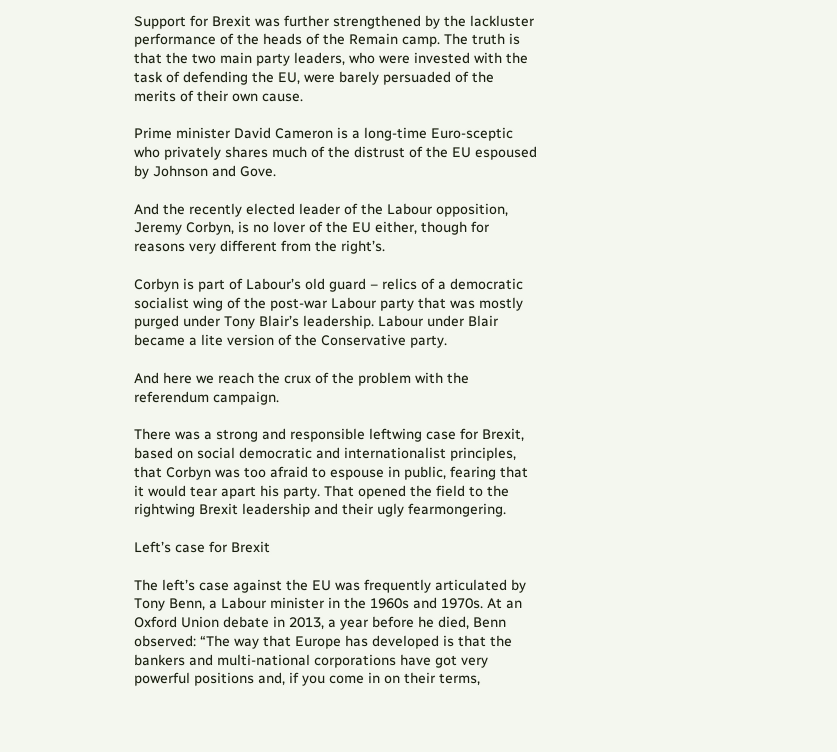Support for Brexit was further strengthened by the lackluster performance of the heads of the Remain camp. The truth is that the two main party leaders, who were invested with the task of defending the EU, were barely persuaded of the merits of their own cause.

Prime minister David Cameron is a long-time Euro-sceptic who privately shares much of the distrust of the EU espoused by Johnson and Gove.

And the recently elected leader of the Labour opposition, Jeremy Corbyn, is no lover of the EU either, though for reasons very different from the right’s.

Corbyn is part of Labour’s old guard – relics of a democratic socialist wing of the post-war Labour party that was mostly purged under Tony Blair’s leadership. Labour under Blair became a lite version of the Conservative party.

And here we reach the crux of the problem with the referendum campaign.

There was a strong and responsible leftwing case for Brexit, based on social democratic and internationalist principles, that Corbyn was too afraid to espouse in public, fearing that it would tear apart his party. That opened the field to the rightwing Brexit leadership and their ugly fearmongering.

Left’s case for Brexit

The left’s case against the EU was frequently articulated by Tony Benn, a Labour minister in the 1960s and 1970s. At an Oxford Union debate in 2013, a year before he died, Benn observed: “The way that Europe has developed is that the bankers and multi-national corporations have got very powerful positions and, if you come in on their terms,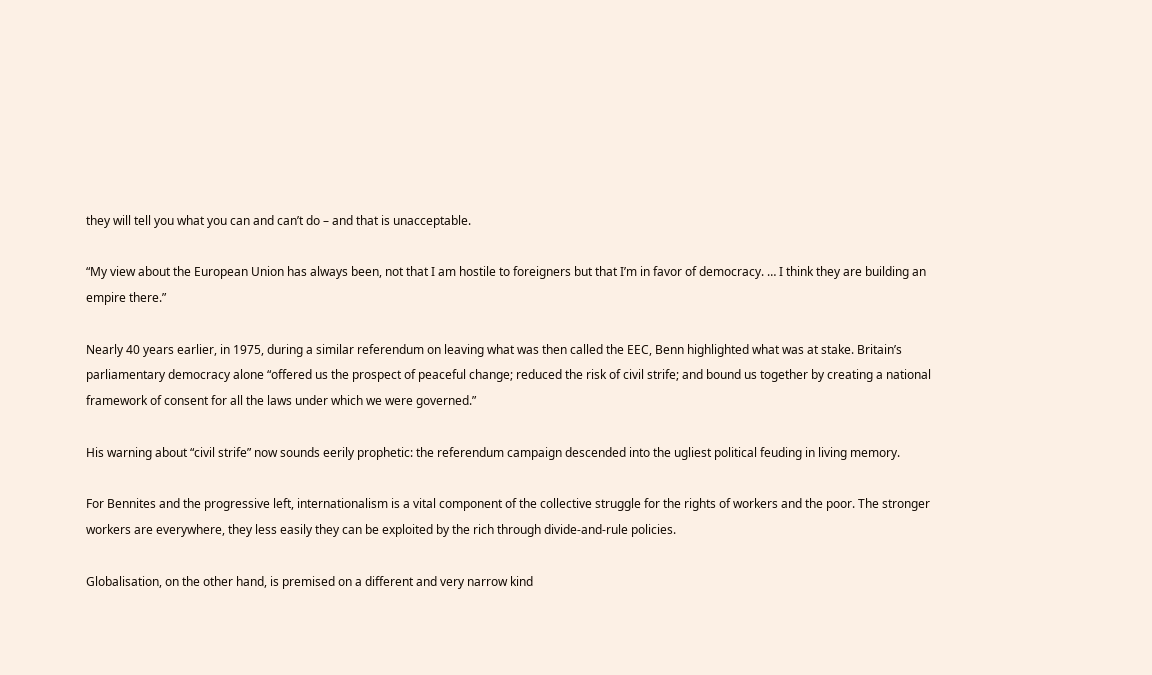they will tell you what you can and can’t do – and that is unacceptable.

“My view about the European Union has always been, not that I am hostile to foreigners but that I’m in favor of democracy. … I think they are building an empire there.”

Nearly 40 years earlier, in 1975, during a similar referendum on leaving what was then called the EEC, Benn highlighted what was at stake. Britain’s parliamentary democracy alone “offered us the prospect of peaceful change; reduced the risk of civil strife; and bound us together by creating a national framework of consent for all the laws under which we were governed.”

His warning about “civil strife” now sounds eerily prophetic: the referendum campaign descended into the ugliest political feuding in living memory.

For Bennites and the progressive left, internationalism is a vital component of the collective struggle for the rights of workers and the poor. The stronger workers are everywhere, they less easily they can be exploited by the rich through divide-and-rule policies.

Globalisation, on the other hand, is premised on a different and very narrow kind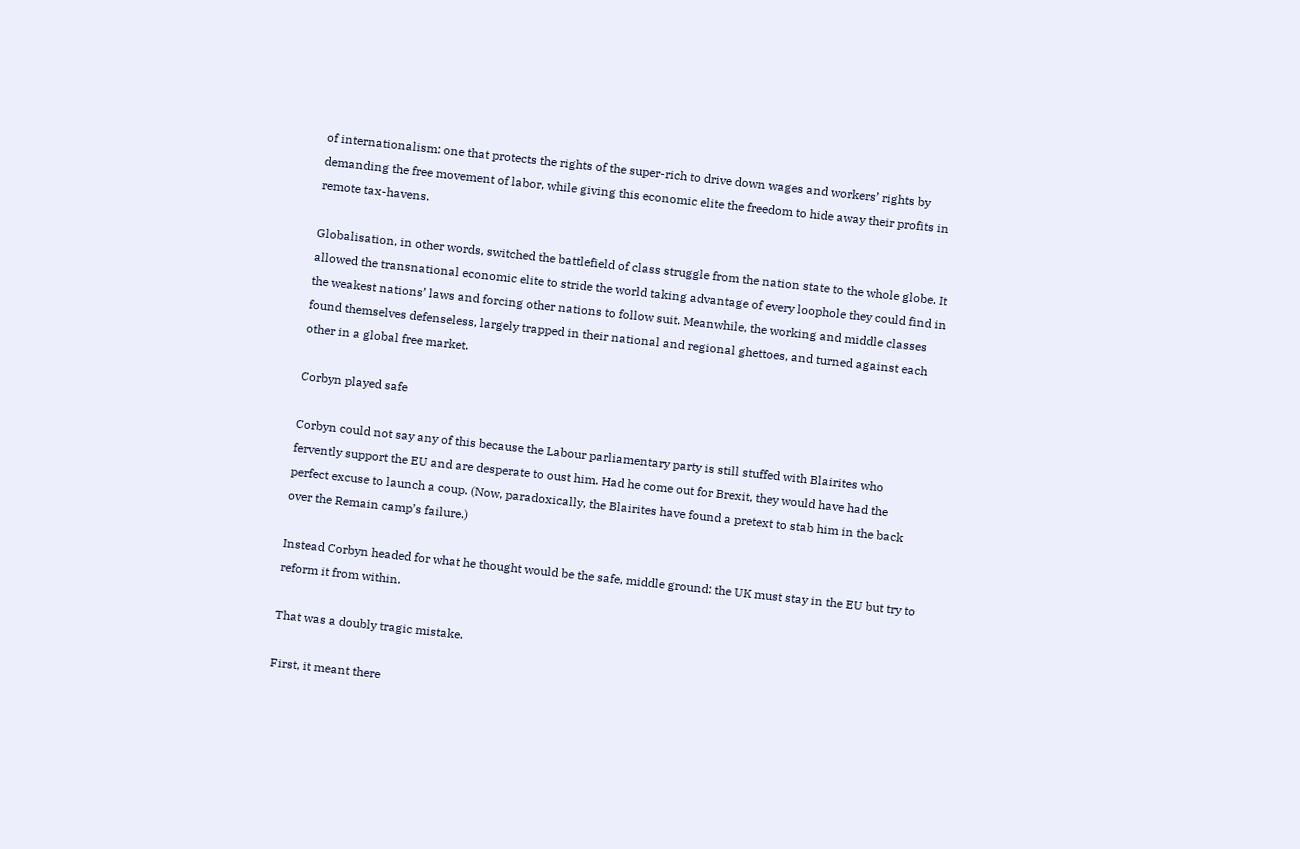of internationalism: one that protects the rights of the super-rich to drive down wages and workers’ rights by demanding the free movement of labor, while giving this economic elite the freedom to hide away their profits in remote tax-havens.

Globalisation, in other words, switched the battlefield of class struggle from the nation state to the whole globe. It allowed the transnational economic elite to stride the world taking advantage of every loophole they could find in the weakest nations’ laws and forcing other nations to follow suit. Meanwhile, the working and middle classes found themselves defenseless, largely trapped in their national and regional ghettoes, and turned against each other in a global free market.

Corbyn played safe

Corbyn could not say any of this because the Labour parliamentary party is still stuffed with Blairites who fervently support the EU and are desperate to oust him. Had he come out for Brexit, they would have had the perfect excuse to launch a coup. (Now, paradoxically, the Blairites have found a pretext to stab him in the back over the Remain camp’s failure.)

Instead Corbyn headed for what he thought would be the safe, middle ground: the UK must stay in the EU but try to reform it from within.

That was a doubly tragic mistake.

First, it meant there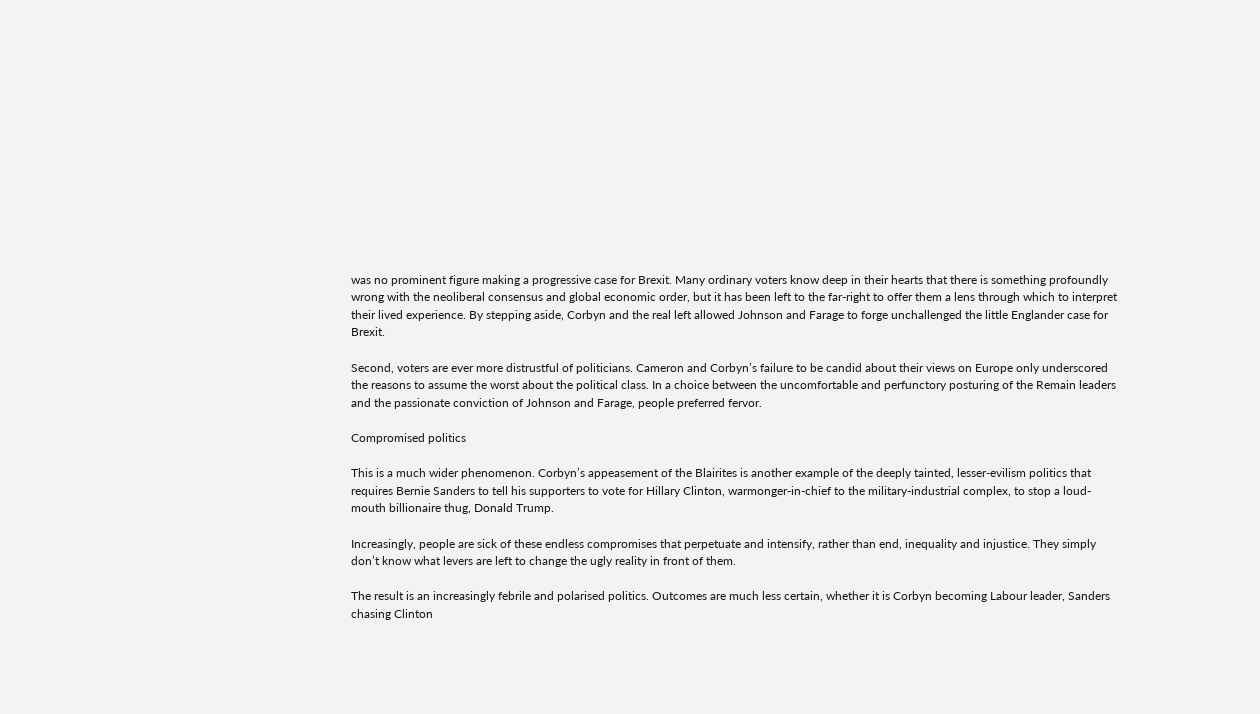was no prominent figure making a progressive case for Brexit. Many ordinary voters know deep in their hearts that there is something profoundly wrong with the neoliberal consensus and global economic order, but it has been left to the far-right to offer them a lens through which to interpret their lived experience. By stepping aside, Corbyn and the real left allowed Johnson and Farage to forge unchallenged the little Englander case for Brexit.

Second, voters are ever more distrustful of politicians. Cameron and Corbyn’s failure to be candid about their views on Europe only underscored the reasons to assume the worst about the political class. In a choice between the uncomfortable and perfunctory posturing of the Remain leaders and the passionate conviction of Johnson and Farage, people preferred fervor.

Compromised politics

This is a much wider phenomenon. Corbyn’s appeasement of the Blairites is another example of the deeply tainted, lesser-evilism politics that requires Bernie Sanders to tell his supporters to vote for Hillary Clinton, warmonger-in-chief to the military-industrial complex, to stop a loud-mouth billionaire thug, Donald Trump.

Increasingly, people are sick of these endless compromises that perpetuate and intensify, rather than end, inequality and injustice. They simply don’t know what levers are left to change the ugly reality in front of them.

The result is an increasingly febrile and polarised politics. Outcomes are much less certain, whether it is Corbyn becoming Labour leader, Sanders chasing Clinton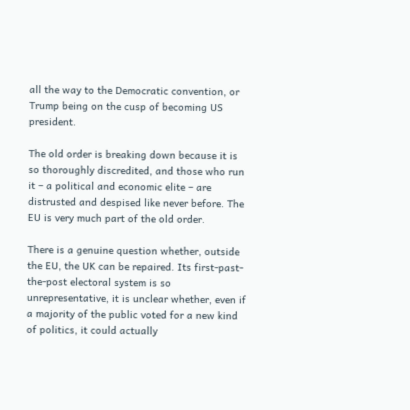all the way to the Democratic convention, or Trump being on the cusp of becoming US president.

The old order is breaking down because it is so thoroughly discredited, and those who run it – a political and economic elite – are distrusted and despised like never before. The EU is very much part of the old order.

There is a genuine question whether, outside the EU, the UK can be repaired. Its first-past-the-post electoral system is so unrepresentative, it is unclear whether, even if a majority of the public voted for a new kind of politics, it could actually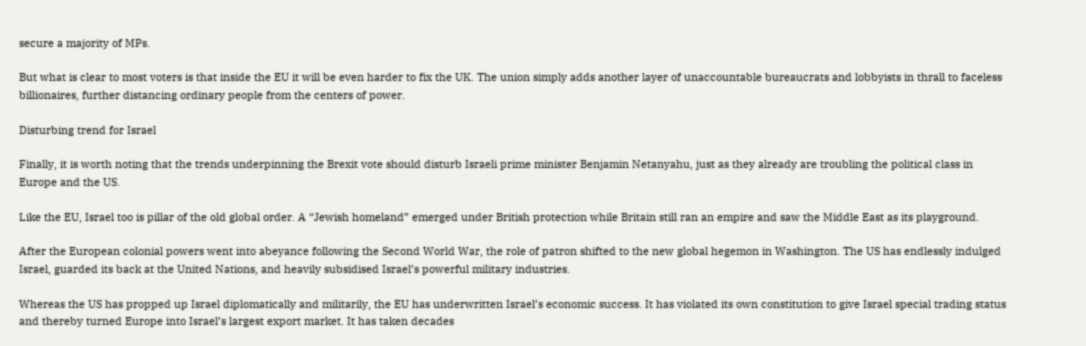secure a majority of MPs.

But what is clear to most voters is that inside the EU it will be even harder to fix the UK. The union simply adds another layer of unaccountable bureaucrats and lobbyists in thrall to faceless billionaires, further distancing ordinary people from the centers of power.

Disturbing trend for Israel

Finally, it is worth noting that the trends underpinning the Brexit vote should disturb Israeli prime minister Benjamin Netanyahu, just as they already are troubling the political class in Europe and the US.

Like the EU, Israel too is pillar of the old global order. A “Jewish homeland” emerged under British protection while Britain still ran an empire and saw the Middle East as its playground.

After the European colonial powers went into abeyance following the Second World War, the role of patron shifted to the new global hegemon in Washington. The US has endlessly indulged Israel, guarded its back at the United Nations, and heavily subsidised Israel’s powerful military industries.

Whereas the US has propped up Israel diplomatically and militarily, the EU has underwritten Israel’s economic success. It has violated its own constitution to give Israel special trading status and thereby turned Europe into Israel’s largest export market. It has taken decades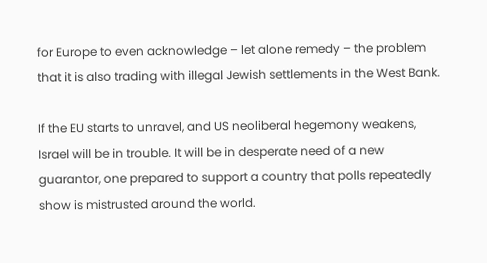for Europe to even acknowledge – let alone remedy – the problem that it is also trading with illegal Jewish settlements in the West Bank.

If the EU starts to unravel, and US neoliberal hegemony weakens, Israel will be in trouble. It will be in desperate need of a new guarantor, one prepared to support a country that polls repeatedly show is mistrusted around the world.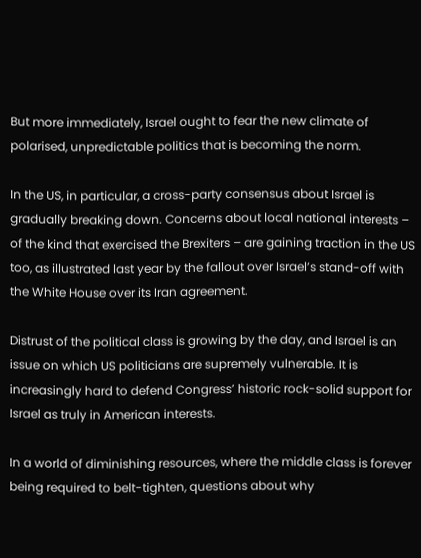But more immediately, Israel ought to fear the new climate of polarised, unpredictable politics that is becoming the norm.

In the US, in particular, a cross-party consensus about Israel is gradually breaking down. Concerns about local national interests – of the kind that exercised the Brexiters – are gaining traction in the US too, as illustrated last year by the fallout over Israel’s stand-off with the White House over its Iran agreement.

Distrust of the political class is growing by the day, and Israel is an issue on which US politicians are supremely vulnerable. It is increasingly hard to defend Congress’ historic rock-solid support for Israel as truly in American interests.

In a world of diminishing resources, where the middle class is forever being required to belt-tighten, questions about why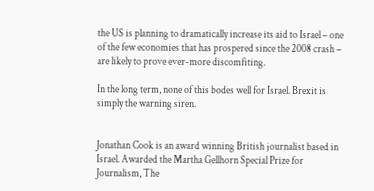the US is planning to dramatically increase its aid to Israel – one of the few economies that has prospered since the 2008 crash – are likely to prove ever-more discomfiting.

In the long term, none of this bodes well for Israel. Brexit is simply the warning siren.


Jonathan Cook is an award winning British journalist based in Israel. Awarded the Martha Gellhorn Special Prize for Journalism, The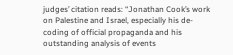judges’ citation reads: “Jonathan Cook’s work on Palestine and Israel, especially his de-coding of official propaganda and his outstanding analysis of events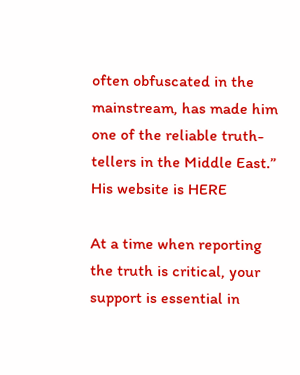often obfuscated in the mainstream, has made him one of the reliable truth-tellers in the Middle East.” His website is HERE

At a time when reporting the truth is critical, your support is essential in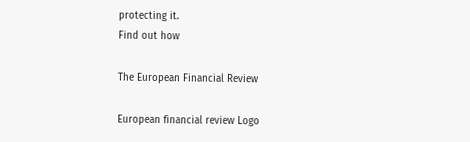protecting it.
Find out how

The European Financial Review

European financial review Logo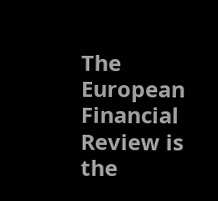The European Financial Review is the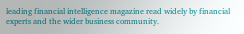leading financial intelligence magazine read widely by financial experts and the wider business community.